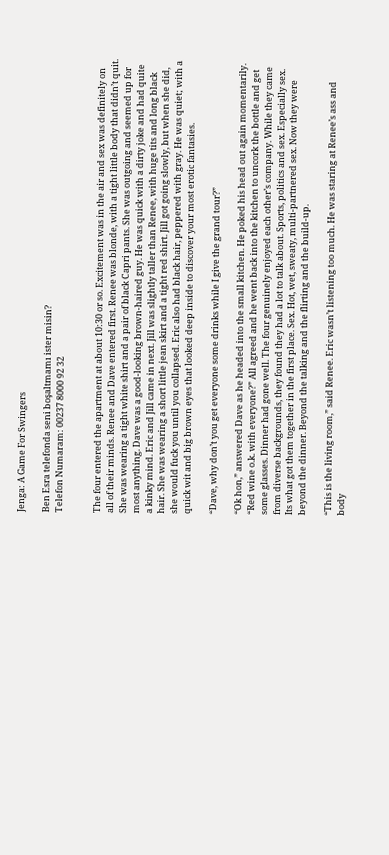Jenga: A Game For Swingers

Ben Esra telefonda seni boşaltmamı ister misin?
Telefon Numaram: 00237 8000 92 32


The four entered the apartment at about 10:30 or so. Excitement was in the air and sex was definitely on all of their minds. Renee and Dave entered first. Renee was blonde, with a tight little body that didn’t quit. She was wearing a tight white shirt and a pair of black Capri pants. She was outgoing and seemed up for most anything. Dave was a good-looking brown-haired guy. He was quick with a dirty joke and had quite a kinky mind. Eric and Jill came in next. Jill was slightly taller than Renee, with huge tits and long black hair. She was wearing a short little jean skirt and a tight red shirt. Jill got going slowly, but when she did, she would fuck you until you collapsed. Eric also had black hair, peppered with gray. He was quiet; with a quick wit and big brown eyes that looked deep inside to discover your most erotic fantasies.

“Dave, why don’t you get everyone some drinks while I give the grand tour?”

“Ok hon,” answered Dave as he headed into the small kitchen. He poked his head out again momentarily. “Red wine o.k. with everyone?” All agreed and he went back into the kitchen to uncork the bottle and get some glasses. Dinner had gone well. The four genuinely enjoyed each other’s company. While they came from diverse backgrounds, they found they had a lot to talk about. Sports, politics and sex. Especially sex. Its what got them together in the first place. Sex. Hot, wet, sweaty, multi-partnered sex. Now they were beyond the dinner. Beyond the talking and the flirting and the build-up.

“This is the living room,” said Renee. Eric wasn’t listening too much. He was staring at Renee’s ass and body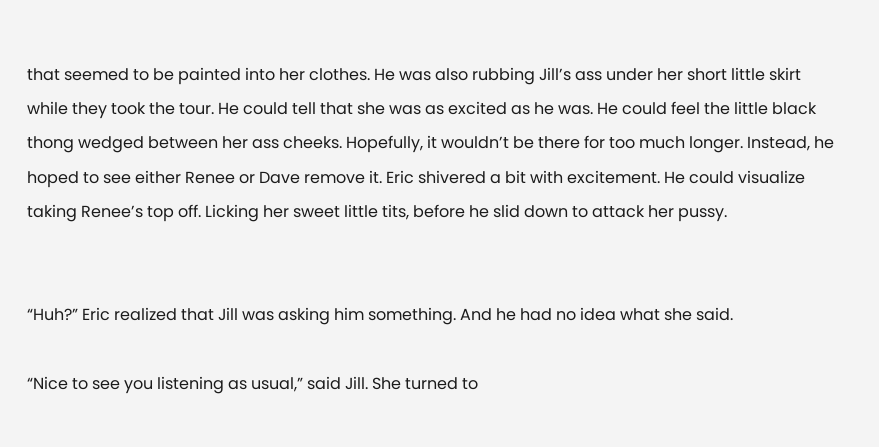that seemed to be painted into her clothes. He was also rubbing Jill’s ass under her short little skirt while they took the tour. He could tell that she was as excited as he was. He could feel the little black thong wedged between her ass cheeks. Hopefully, it wouldn’t be there for too much longer. Instead, he hoped to see either Renee or Dave remove it. Eric shivered a bit with excitement. He could visualize taking Renee’s top off. Licking her sweet little tits, before he slid down to attack her pussy.


“Huh?” Eric realized that Jill was asking him something. And he had no idea what she said.

“Nice to see you listening as usual,” said Jill. She turned to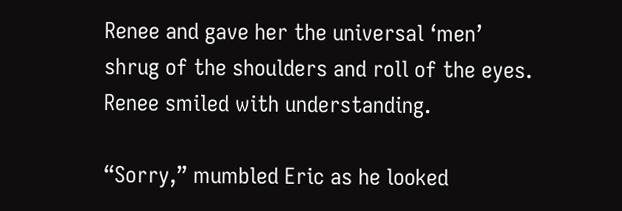Renee and gave her the universal ‘men’ shrug of the shoulders and roll of the eyes. Renee smiled with understanding.

“Sorry,” mumbled Eric as he looked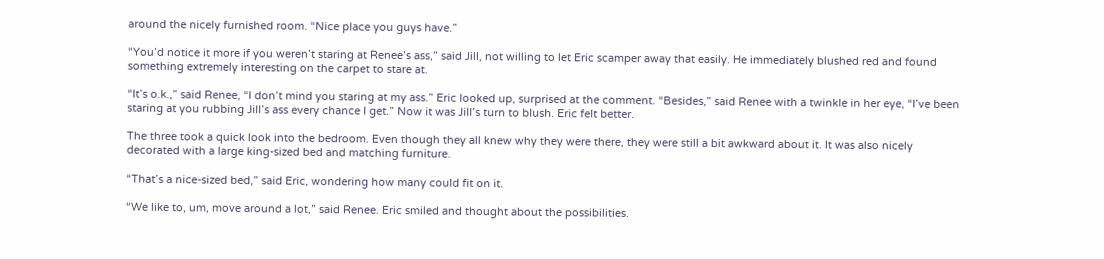around the nicely furnished room. “Nice place you guys have.”

“You’d notice it more if you weren’t staring at Renee’s ass,” said Jill, not willing to let Eric scamper away that easily. He immediately blushed red and found something extremely interesting on the carpet to stare at.

“It’s o.k.,” said Renee, “I don’t mind you staring at my ass.” Eric looked up, surprised at the comment. “Besides,” said Renee with a twinkle in her eye, “I’ve been staring at you rubbing Jill’s ass every chance I get.” Now it was Jill’s turn to blush. Eric felt better.

The three took a quick look into the bedroom. Even though they all knew why they were there, they were still a bit awkward about it. It was also nicely decorated with a large king-sized bed and matching furniture.

“That’s a nice-sized bed,” said Eric, wondering how many could fit on it.

“We like to, um, move around a lot,” said Renee. Eric smiled and thought about the possibilities.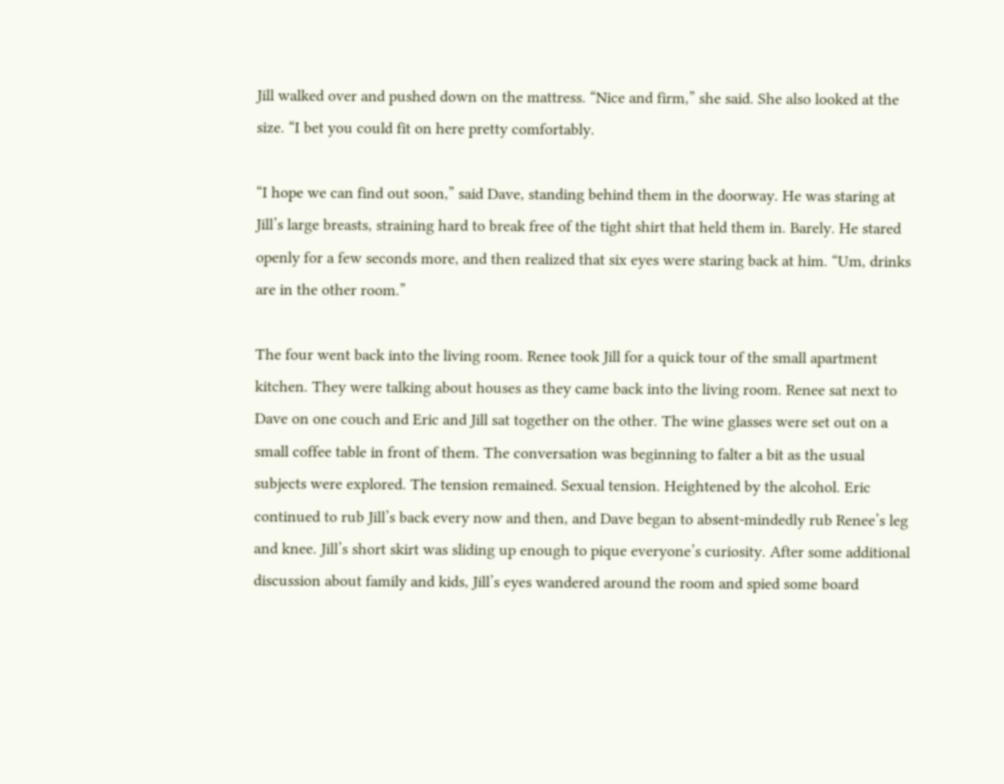Jill walked over and pushed down on the mattress. “Nice and firm,” she said. She also looked at the size. “I bet you could fit on here pretty comfortably.

“I hope we can find out soon,” said Dave, standing behind them in the doorway. He was staring at Jill’s large breasts, straining hard to break free of the tight shirt that held them in. Barely. He stared openly for a few seconds more, and then realized that six eyes were staring back at him. “Um, drinks are in the other room.”

The four went back into the living room. Renee took Jill for a quick tour of the small apartment kitchen. They were talking about houses as they came back into the living room. Renee sat next to Dave on one couch and Eric and Jill sat together on the other. The wine glasses were set out on a small coffee table in front of them. The conversation was beginning to falter a bit as the usual subjects were explored. The tension remained. Sexual tension. Heightened by the alcohol. Eric continued to rub Jill’s back every now and then, and Dave began to absent-mindedly rub Renee’s leg and knee. Jill’s short skirt was sliding up enough to pique everyone’s curiosity. After some additional discussion about family and kids, Jill’s eyes wandered around the room and spied some board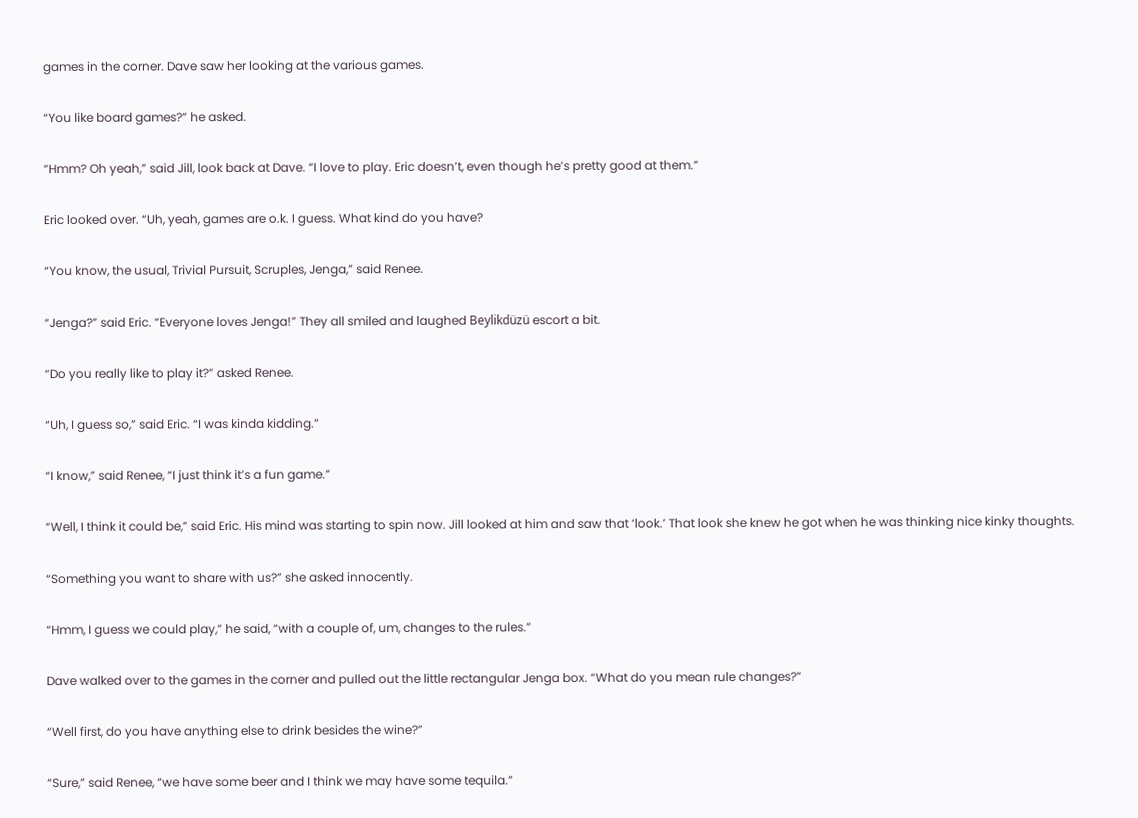games in the corner. Dave saw her looking at the various games.

“You like board games?” he asked.

“Hmm? Oh yeah,” said Jill, look back at Dave. “I love to play. Eric doesn’t, even though he’s pretty good at them.”

Eric looked over. “Uh, yeah, games are o.k. I guess. What kind do you have?

“You know, the usual, Trivial Pursuit, Scruples, Jenga,” said Renee.

“Jenga?” said Eric. “Everyone loves Jenga!” They all smiled and laughed Beylikdüzü escort a bit.

“Do you really like to play it?” asked Renee.

“Uh, I guess so,” said Eric. “I was kinda kidding.”

“I know,” said Renee, “I just think it’s a fun game.”

“Well, I think it could be,” said Eric. His mind was starting to spin now. Jill looked at him and saw that ‘look.’ That look she knew he got when he was thinking nice kinky thoughts.

“Something you want to share with us?” she asked innocently.

“Hmm, I guess we could play,” he said, “with a couple of, um, changes to the rules.”

Dave walked over to the games in the corner and pulled out the little rectangular Jenga box. “What do you mean rule changes?”

“Well first, do you have anything else to drink besides the wine?”

“Sure,” said Renee, “we have some beer and I think we may have some tequila.”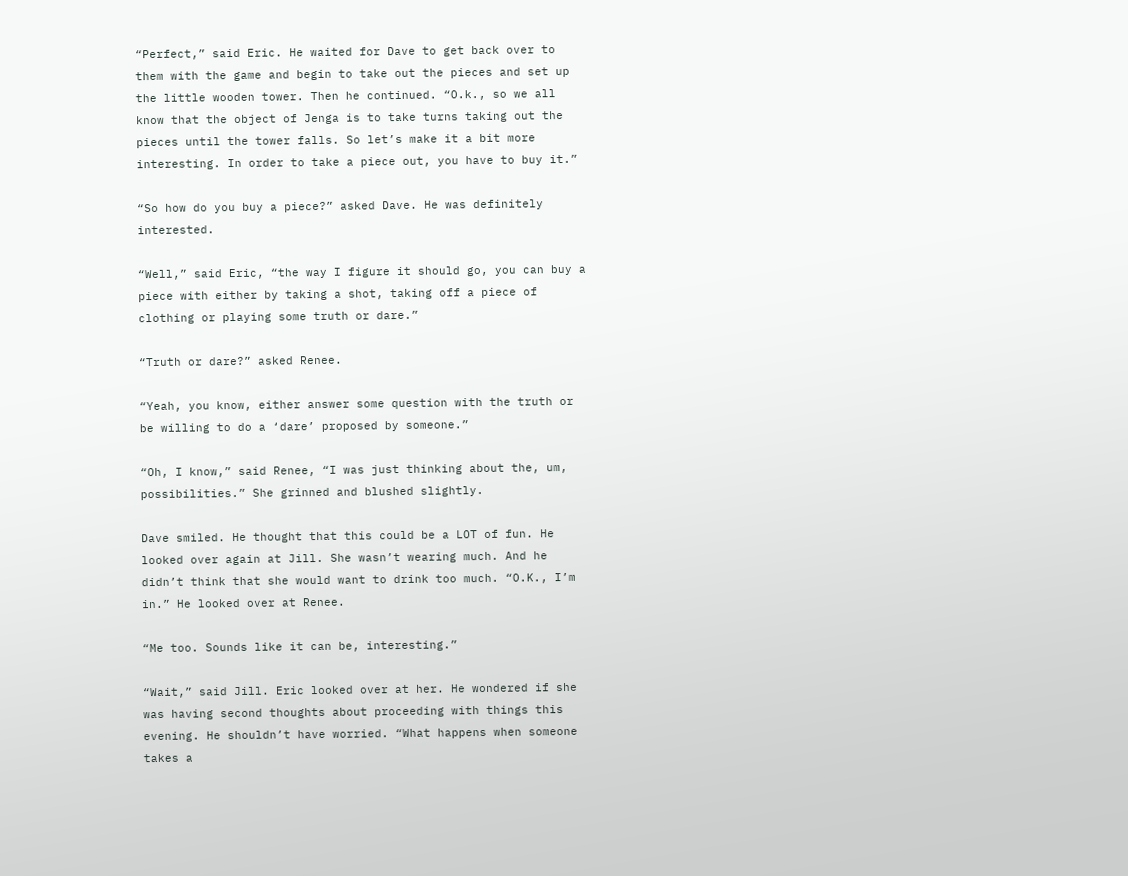“Perfect,” said Eric. He waited for Dave to get back over to them with the game and begin to take out the pieces and set up the little wooden tower. Then he continued. “O.k., so we all know that the object of Jenga is to take turns taking out the pieces until the tower falls. So let’s make it a bit more interesting. In order to take a piece out, you have to buy it.”

“So how do you buy a piece?” asked Dave. He was definitely interested.

“Well,” said Eric, “the way I figure it should go, you can buy a piece with either by taking a shot, taking off a piece of clothing or playing some truth or dare.”

“Truth or dare?” asked Renee.

“Yeah, you know, either answer some question with the truth or be willing to do a ‘dare’ proposed by someone.”

“Oh, I know,” said Renee, “I was just thinking about the, um, possibilities.” She grinned and blushed slightly.

Dave smiled. He thought that this could be a LOT of fun. He looked over again at Jill. She wasn’t wearing much. And he didn’t think that she would want to drink too much. “O.K., I’m in.” He looked over at Renee.

“Me too. Sounds like it can be, interesting.”

“Wait,” said Jill. Eric looked over at her. He wondered if she was having second thoughts about proceeding with things this evening. He shouldn’t have worried. “What happens when someone takes a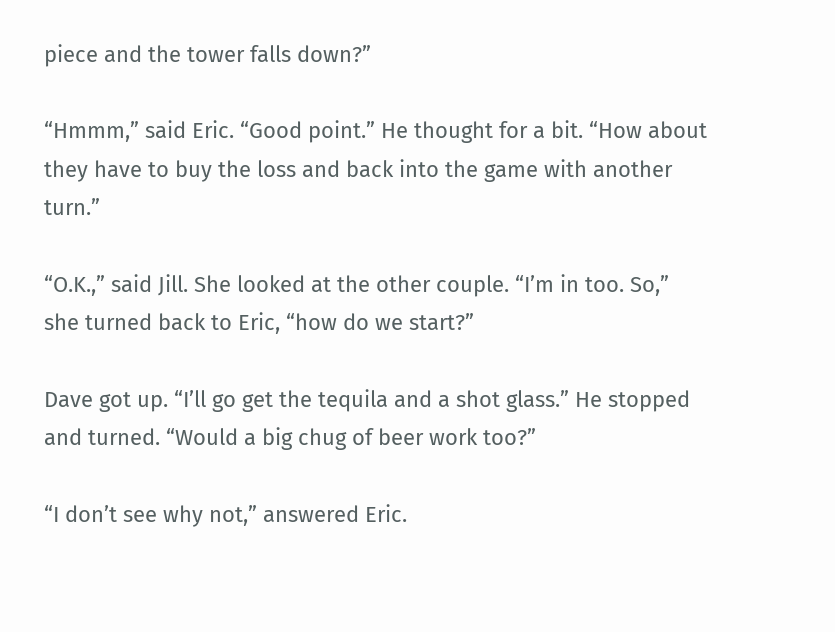piece and the tower falls down?”

“Hmmm,” said Eric. “Good point.” He thought for a bit. “How about they have to buy the loss and back into the game with another turn.”

“O.K.,” said Jill. She looked at the other couple. “I’m in too. So,” she turned back to Eric, “how do we start?”

Dave got up. “I’ll go get the tequila and a shot glass.” He stopped and turned. “Would a big chug of beer work too?”

“I don’t see why not,” answered Eric.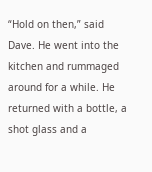“Hold on then,” said Dave. He went into the kitchen and rummaged around for a while. He returned with a bottle, a shot glass and a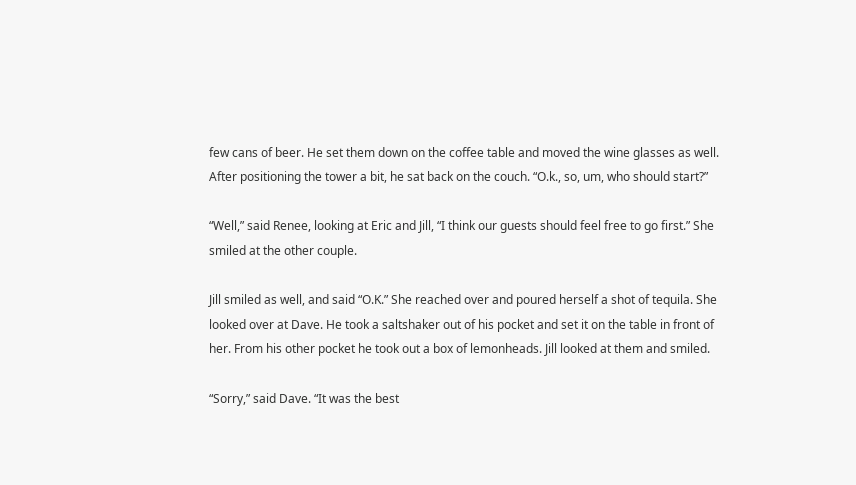few cans of beer. He set them down on the coffee table and moved the wine glasses as well. After positioning the tower a bit, he sat back on the couch. “O.k., so, um, who should start?”

“Well,” said Renee, looking at Eric and Jill, “I think our guests should feel free to go first.” She smiled at the other couple.

Jill smiled as well, and said “O.K.” She reached over and poured herself a shot of tequila. She looked over at Dave. He took a saltshaker out of his pocket and set it on the table in front of her. From his other pocket he took out a box of lemonheads. Jill looked at them and smiled.

“Sorry,” said Dave. “It was the best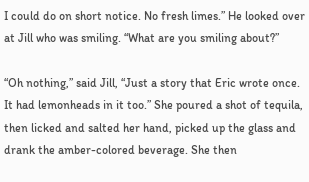I could do on short notice. No fresh limes.” He looked over at Jill who was smiling. “What are you smiling about?”

“Oh nothing,” said Jill, “Just a story that Eric wrote once. It had lemonheads in it too.” She poured a shot of tequila, then licked and salted her hand, picked up the glass and drank the amber-colored beverage. She then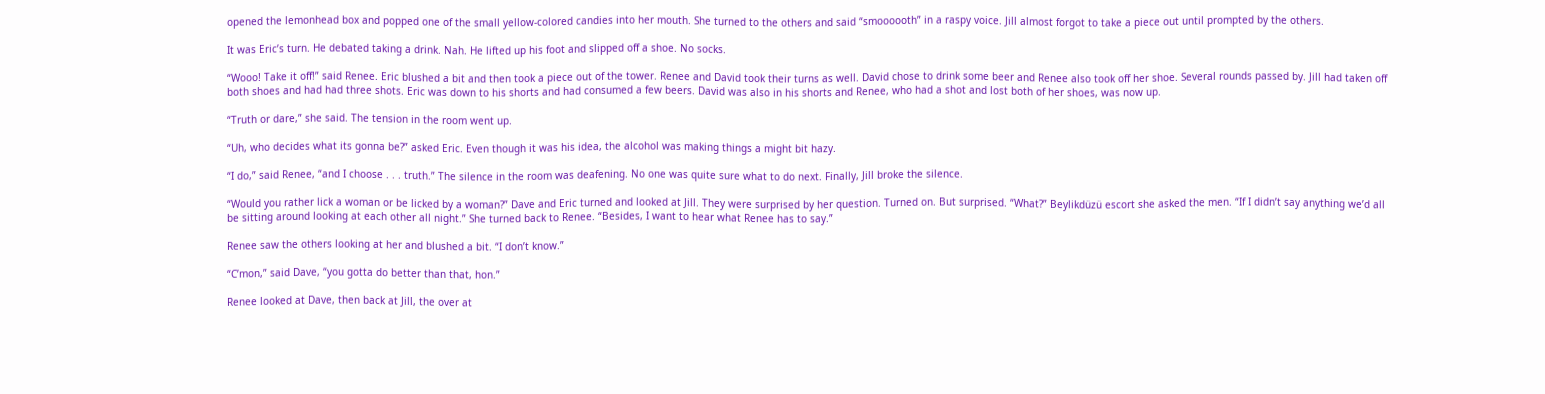opened the lemonhead box and popped one of the small yellow-colored candies into her mouth. She turned to the others and said “smoooooth” in a raspy voice. Jill almost forgot to take a piece out until prompted by the others.

It was Eric’s turn. He debated taking a drink. Nah. He lifted up his foot and slipped off a shoe. No socks.

“Wooo! Take it off!” said Renee. Eric blushed a bit and then took a piece out of the tower. Renee and David took their turns as well. David chose to drink some beer and Renee also took off her shoe. Several rounds passed by. Jill had taken off both shoes and had had three shots. Eric was down to his shorts and had consumed a few beers. David was also in his shorts and Renee, who had a shot and lost both of her shoes, was now up.

“Truth or dare,” she said. The tension in the room went up.

“Uh, who decides what its gonna be?” asked Eric. Even though it was his idea, the alcohol was making things a might bit hazy.

“I do,” said Renee, “and I choose . . . truth.” The silence in the room was deafening. No one was quite sure what to do next. Finally, Jill broke the silence.

“Would you rather lick a woman or be licked by a woman?” Dave and Eric turned and looked at Jill. They were surprised by her question. Turned on. But surprised. “What?” Beylikdüzü escort she asked the men. “If I didn’t say anything we’d all be sitting around looking at each other all night.” She turned back to Renee. “Besides, I want to hear what Renee has to say.”

Renee saw the others looking at her and blushed a bit. “I don’t know.”

“C’mon,” said Dave, “you gotta do better than that, hon.”

Renee looked at Dave, then back at Jill, the over at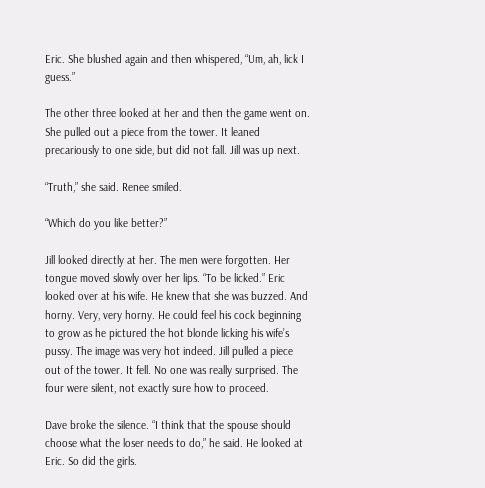Eric. She blushed again and then whispered, “Um, ah, lick I guess.”

The other three looked at her and then the game went on. She pulled out a piece from the tower. It leaned precariously to one side, but did not fall. Jill was up next.

“Truth,” she said. Renee smiled.

“Which do you like better?”

Jill looked directly at her. The men were forgotten. Her tongue moved slowly over her lips. “To be licked.” Eric looked over at his wife. He knew that she was buzzed. And horny. Very, very horny. He could feel his cock beginning to grow as he pictured the hot blonde licking his wife’s pussy. The image was very hot indeed. Jill pulled a piece out of the tower. It fell. No one was really surprised. The four were silent, not exactly sure how to proceed.

Dave broke the silence. “I think that the spouse should choose what the loser needs to do,” he said. He looked at Eric. So did the girls.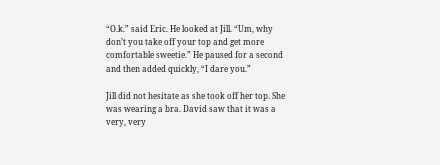“O.k.” said Eric. He looked at Jill. “Um, why don’t you take off your top and get more comfortable sweetie.” He paused for a second and then added quickly, “I dare you.”

Jill did not hesitate as she took off her top. She was wearing a bra. David saw that it was a very, very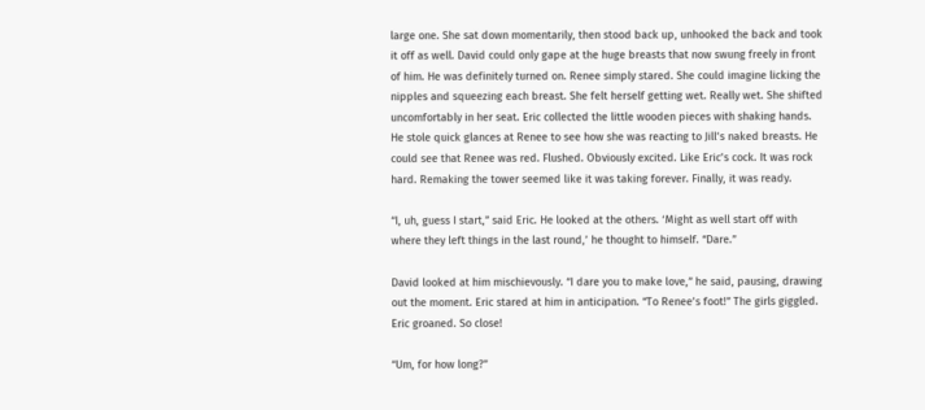large one. She sat down momentarily, then stood back up, unhooked the back and took it off as well. David could only gape at the huge breasts that now swung freely in front of him. He was definitely turned on. Renee simply stared. She could imagine licking the nipples and squeezing each breast. She felt herself getting wet. Really wet. She shifted uncomfortably in her seat. Eric collected the little wooden pieces with shaking hands. He stole quick glances at Renee to see how she was reacting to Jill’s naked breasts. He could see that Renee was red. Flushed. Obviously excited. Like Eric’s cock. It was rock hard. Remaking the tower seemed like it was taking forever. Finally, it was ready.

“I, uh, guess I start,” said Eric. He looked at the others. ‘Might as well start off with where they left things in the last round,’ he thought to himself. “Dare.”

David looked at him mischievously. “I dare you to make love,” he said, pausing, drawing out the moment. Eric stared at him in anticipation. “To Renee’s foot!” The girls giggled. Eric groaned. So close!

“Um, for how long?”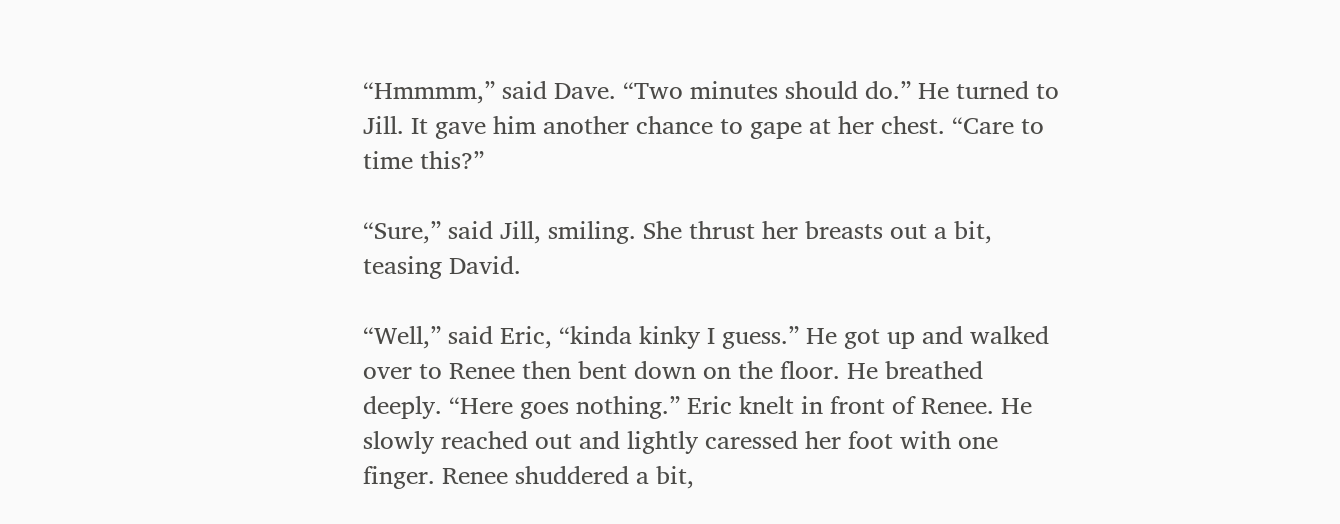“Hmmmm,” said Dave. “Two minutes should do.” He turned to Jill. It gave him another chance to gape at her chest. “Care to time this?”

“Sure,” said Jill, smiling. She thrust her breasts out a bit, teasing David.

“Well,” said Eric, “kinda kinky I guess.” He got up and walked over to Renee then bent down on the floor. He breathed deeply. “Here goes nothing.” Eric knelt in front of Renee. He slowly reached out and lightly caressed her foot with one finger. Renee shuddered a bit,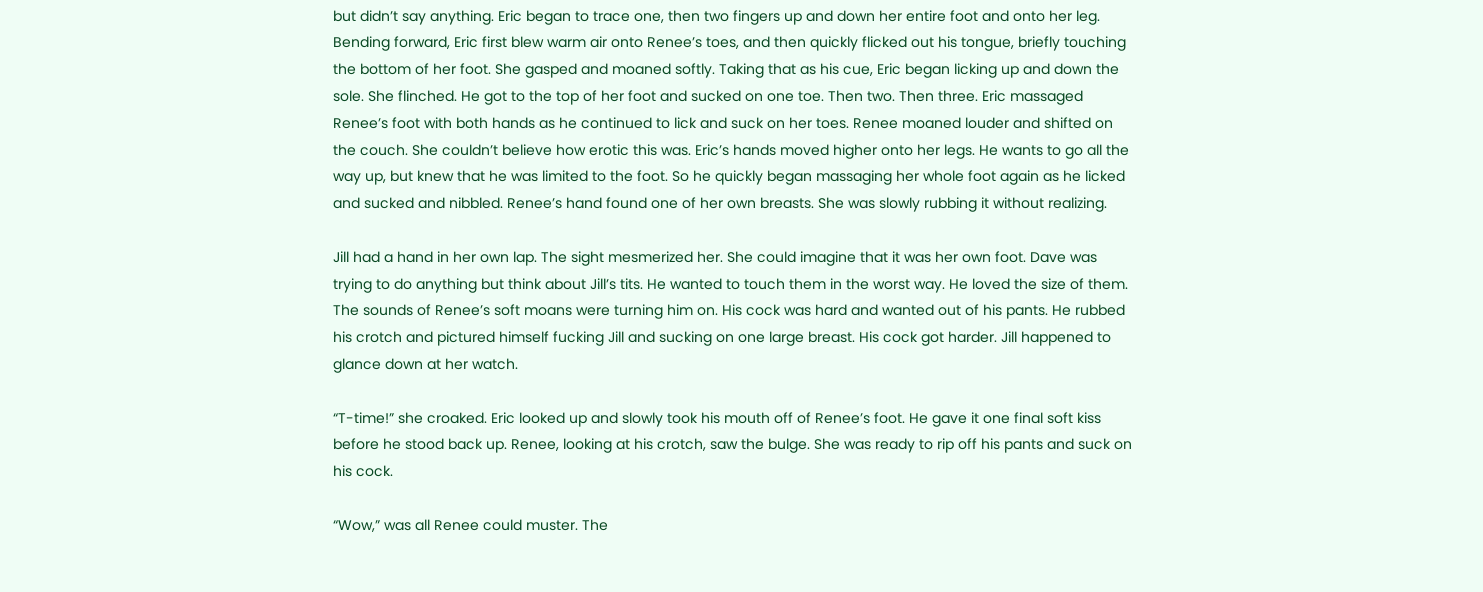but didn’t say anything. Eric began to trace one, then two fingers up and down her entire foot and onto her leg. Bending forward, Eric first blew warm air onto Renee’s toes, and then quickly flicked out his tongue, briefly touching the bottom of her foot. She gasped and moaned softly. Taking that as his cue, Eric began licking up and down the sole. She flinched. He got to the top of her foot and sucked on one toe. Then two. Then three. Eric massaged Renee’s foot with both hands as he continued to lick and suck on her toes. Renee moaned louder and shifted on the couch. She couldn’t believe how erotic this was. Eric’s hands moved higher onto her legs. He wants to go all the way up, but knew that he was limited to the foot. So he quickly began massaging her whole foot again as he licked and sucked and nibbled. Renee’s hand found one of her own breasts. She was slowly rubbing it without realizing.

Jill had a hand in her own lap. The sight mesmerized her. She could imagine that it was her own foot. Dave was trying to do anything but think about Jill’s tits. He wanted to touch them in the worst way. He loved the size of them. The sounds of Renee’s soft moans were turning him on. His cock was hard and wanted out of his pants. He rubbed his crotch and pictured himself fucking Jill and sucking on one large breast. His cock got harder. Jill happened to glance down at her watch.

“T-time!” she croaked. Eric looked up and slowly took his mouth off of Renee’s foot. He gave it one final soft kiss before he stood back up. Renee, looking at his crotch, saw the bulge. She was ready to rip off his pants and suck on his cock.

“Wow,” was all Renee could muster. The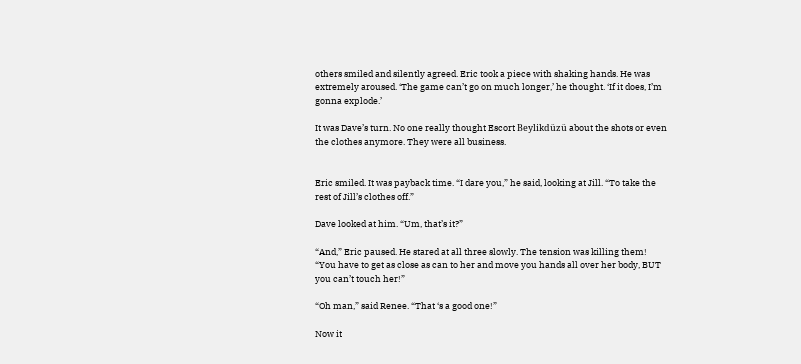others smiled and silently agreed. Eric took a piece with shaking hands. He was extremely aroused. ‘The game can’t go on much longer,’ he thought. ‘If it does, I’m gonna explode.’

It was Dave’s turn. No one really thought Escort Beylikdüzü about the shots or even the clothes anymore. They were all business.


Eric smiled. It was payback time. “I dare you,” he said, looking at Jill. “To take the rest of Jill’s clothes off.”

Dave looked at him. “Um, that’s it?”

“And,” Eric paused. He stared at all three slowly. The tension was killing them! “You have to get as close as can to her and move you hands all over her body, BUT you can’t touch her!”

“Oh man,” said Renee. “That ‘s a good one!”

Now it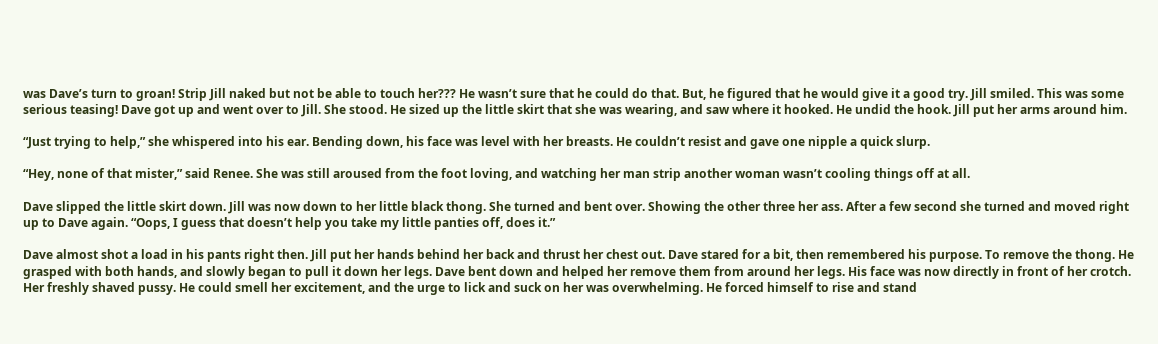was Dave’s turn to groan! Strip Jill naked but not be able to touch her??? He wasn’t sure that he could do that. But, he figured that he would give it a good try. Jill smiled. This was some serious teasing! Dave got up and went over to Jill. She stood. He sized up the little skirt that she was wearing, and saw where it hooked. He undid the hook. Jill put her arms around him.

“Just trying to help,” she whispered into his ear. Bending down, his face was level with her breasts. He couldn’t resist and gave one nipple a quick slurp.

“Hey, none of that mister,” said Renee. She was still aroused from the foot loving, and watching her man strip another woman wasn’t cooling things off at all.

Dave slipped the little skirt down. Jill was now down to her little black thong. She turned and bent over. Showing the other three her ass. After a few second she turned and moved right up to Dave again. “Oops, I guess that doesn’t help you take my little panties off, does it.”

Dave almost shot a load in his pants right then. Jill put her hands behind her back and thrust her chest out. Dave stared for a bit, then remembered his purpose. To remove the thong. He grasped with both hands, and slowly began to pull it down her legs. Dave bent down and helped her remove them from around her legs. His face was now directly in front of her crotch. Her freshly shaved pussy. He could smell her excitement, and the urge to lick and suck on her was overwhelming. He forced himself to rise and stand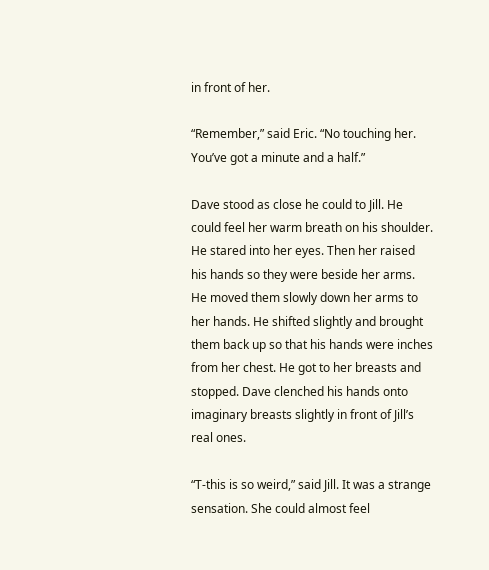in front of her.

“Remember,” said Eric. “No touching her. You’ve got a minute and a half.”

Dave stood as close he could to Jill. He could feel her warm breath on his shoulder. He stared into her eyes. Then her raised his hands so they were beside her arms. He moved them slowly down her arms to her hands. He shifted slightly and brought them back up so that his hands were inches from her chest. He got to her breasts and stopped. Dave clenched his hands onto imaginary breasts slightly in front of Jill’s real ones.

“T-this is so weird,” said Jill. It was a strange sensation. She could almost feel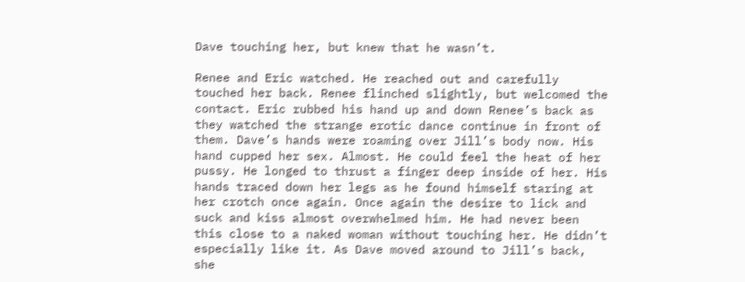Dave touching her, but knew that he wasn’t.

Renee and Eric watched. He reached out and carefully touched her back. Renee flinched slightly, but welcomed the contact. Eric rubbed his hand up and down Renee’s back as they watched the strange erotic dance continue in front of them. Dave’s hands were roaming over Jill’s body now. His hand cupped her sex. Almost. He could feel the heat of her pussy. He longed to thrust a finger deep inside of her. His hands traced down her legs as he found himself staring at her crotch once again. Once again the desire to lick and suck and kiss almost overwhelmed him. He had never been this close to a naked woman without touching her. He didn’t especially like it. As Dave moved around to Jill’s back, she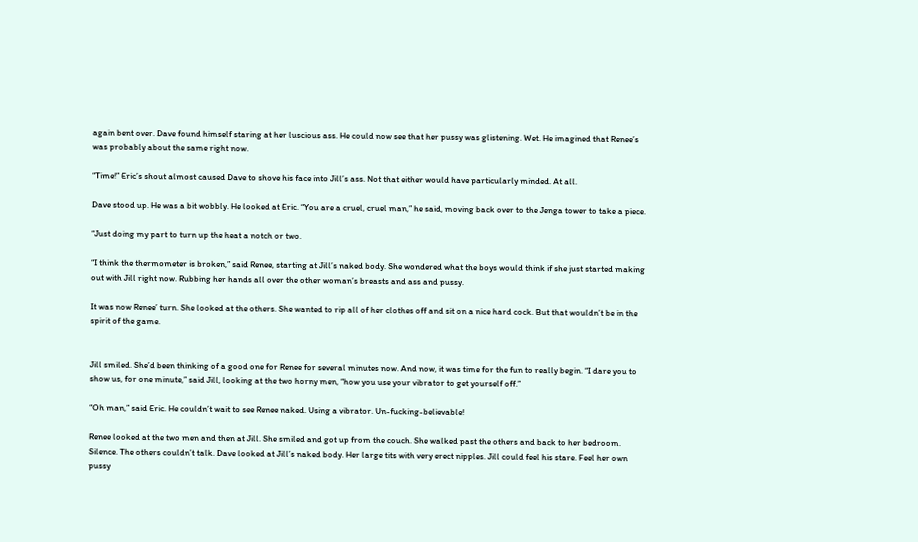again bent over. Dave found himself staring at her luscious ass. He could now see that her pussy was glistening. Wet. He imagined that Renee’s was probably about the same right now.

“Time!” Eric’s shout almost caused Dave to shove his face into Jill’s ass. Not that either would have particularly minded. At all.

Dave stood up. He was a bit wobbly. He looked at Eric. “You are a cruel, cruel man,” he said, moving back over to the Jenga tower to take a piece.

“Just doing my part to turn up the heat a notch or two.

“I think the thermometer is broken,” said Renee, starting at Jill’s naked body. She wondered what the boys would think if she just started making out with Jill right now. Rubbing her hands all over the other woman’s breasts and ass and pussy.

It was now Renee’ turn. She looked at the others. She wanted to rip all of her clothes off and sit on a nice hard cock. But that wouldn’t be in the spirit of the game.


Jill smiled. She’d been thinking of a good one for Renee for several minutes now. And now, it was time for the fun to really begin. “I dare you to show us, for one minute,” said Jill, looking at the two horny men, “how you use your vibrator to get yourself off.”

“Oh man,” said Eric. He couldn’t wait to see Renee naked. Using a vibrator. Un-fucking-believable!

Renee looked at the two men and then at Jill. She smiled and got up from the couch. She walked past the others and back to her bedroom. Silence. The others couldn’t talk. Dave looked at Jill’s naked body. Her large tits with very erect nipples. Jill could feel his stare. Feel her own pussy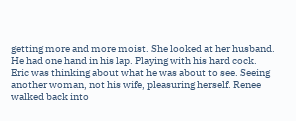getting more and more moist. She looked at her husband. He had one hand in his lap. Playing with his hard cock. Eric was thinking about what he was about to see. Seeing another woman, not his wife, pleasuring herself. Renee walked back into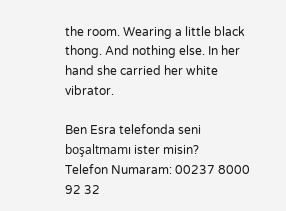the room. Wearing a little black thong. And nothing else. In her hand she carried her white vibrator.

Ben Esra telefonda seni boşaltmamı ister misin?
Telefon Numaram: 00237 8000 92 32